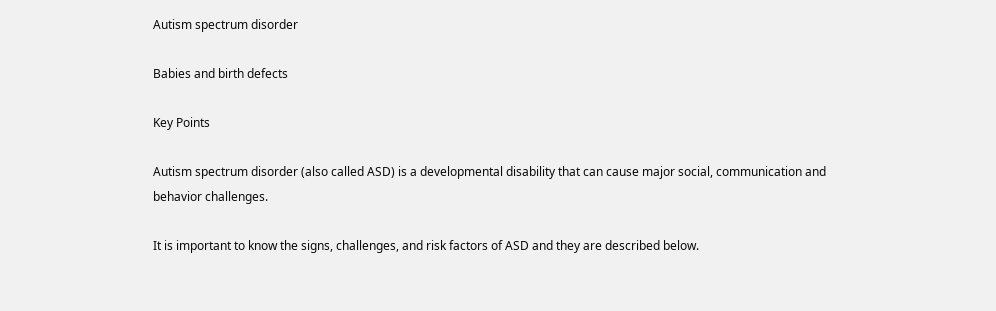Autism spectrum disorder

Babies and birth defects

Key Points

Autism spectrum disorder (also called ASD) is a developmental disability that can cause major social, communication and behavior challenges.

It is important to know the signs, challenges, and risk factors of ASD and they are described below.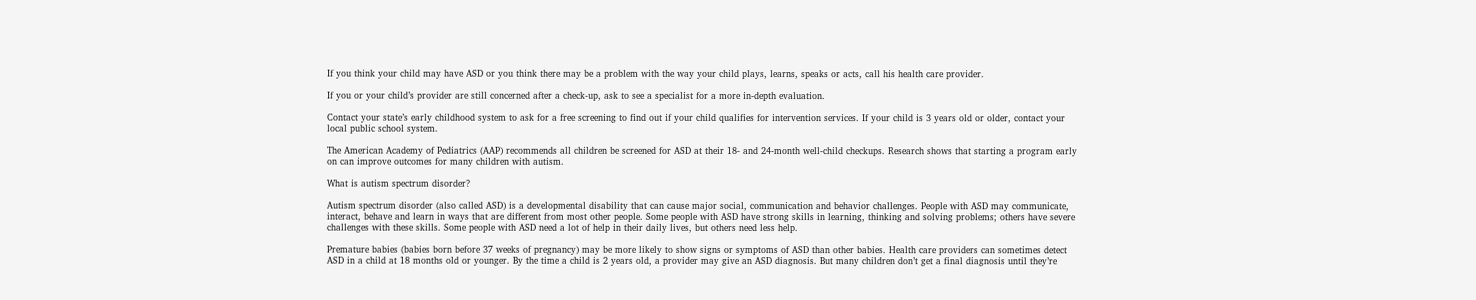If you think your child may have ASD or you think there may be a problem with the way your child plays, learns, speaks or acts, call his health care provider.

If you or your child’s provider are still concerned after a check-up, ask to see a specialist for a more in-depth evaluation.

Contact your state’s early childhood system to ask for a free screening to find out if your child qualifies for intervention services. If your child is 3 years old or older, contact your local public school system.

The American Academy of Pediatrics (AAP) recommends all children be screened for ASD at their 18- and 24-month well-child checkups. Research shows that starting a program early on can improve outcomes for many children with autism.

What is autism spectrum disorder?

Autism spectrum disorder (also called ASD) is a developmental disability that can cause major social, communication and behavior challenges. People with ASD may communicate, interact, behave and learn in ways that are different from most other people. Some people with ASD have strong skills in learning, thinking and solving problems; others have severe challenges with these skills. Some people with ASD need a lot of help in their daily lives, but others need less help.

Premature babies (babies born before 37 weeks of pregnancy) may be more likely to show signs or symptoms of ASD than other babies. Health care providers can sometimes detect ASD in a child at 18 months old or younger. By the time a child is 2 years old, a provider may give an ASD diagnosis. But many children don’t get a final diagnosis until they’re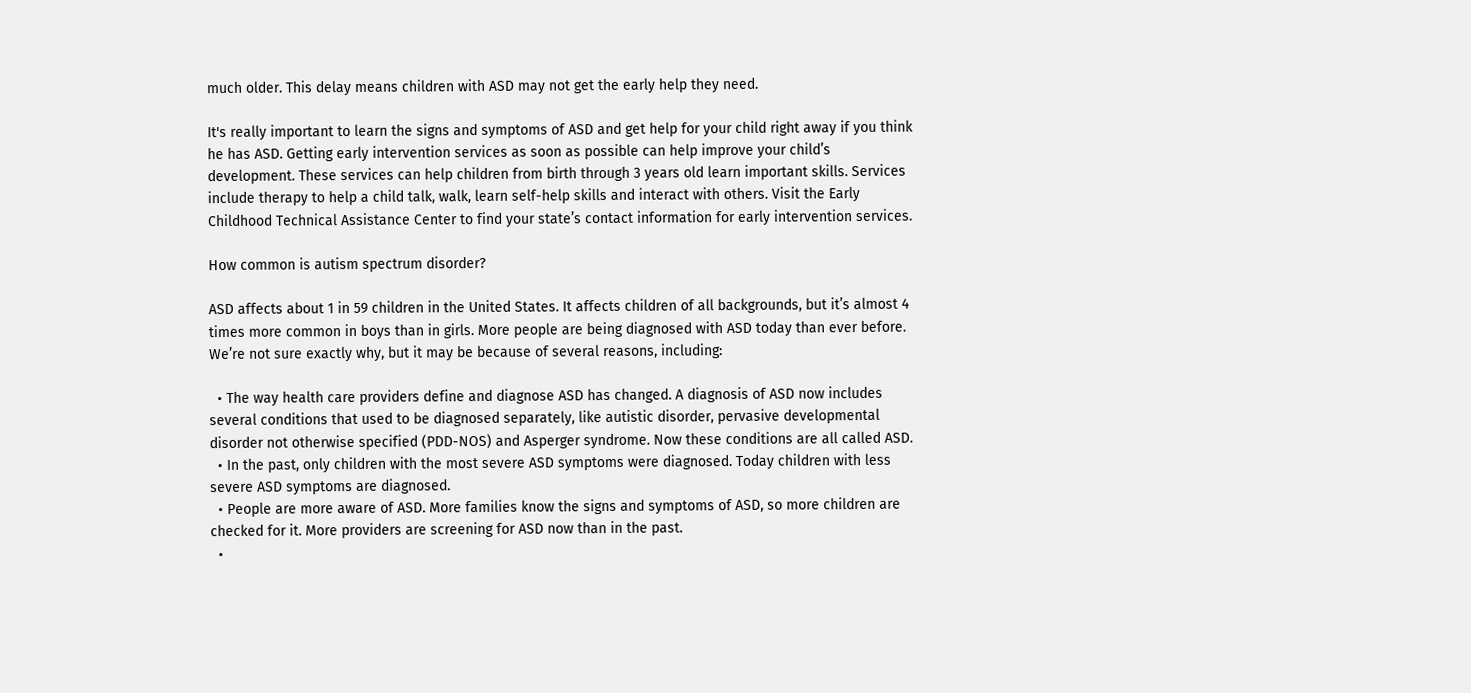much older. This delay means children with ASD may not get the early help they need.

It's really important to learn the signs and symptoms of ASD and get help for your child right away if you think he has ASD. Getting early intervention services as soon as possible can help improve your child’s development. These services can help children from birth through 3 years old learn important skills. Services include therapy to help a child talk, walk, learn self-help skills and interact with others. Visit the Early Childhood Technical Assistance Center to find your state’s contact information for early intervention services.

How common is autism spectrum disorder?

ASD affects about 1 in 59 children in the United States. It affects children of all backgrounds, but it’s almost 4 times more common in boys than in girls. More people are being diagnosed with ASD today than ever before. We’re not sure exactly why, but it may be because of several reasons, including:

  • The way health care providers define and diagnose ASD has changed. A diagnosis of ASD now includes several conditions that used to be diagnosed separately, like autistic disorder, pervasive developmental disorder not otherwise specified (PDD-NOS) and Asperger syndrome. Now these conditions are all called ASD.
  • In the past, only children with the most severe ASD symptoms were diagnosed. Today children with less severe ASD symptoms are diagnosed.
  • People are more aware of ASD. More families know the signs and symptoms of ASD, so more children are checked for it. More providers are screening for ASD now than in the past.
  •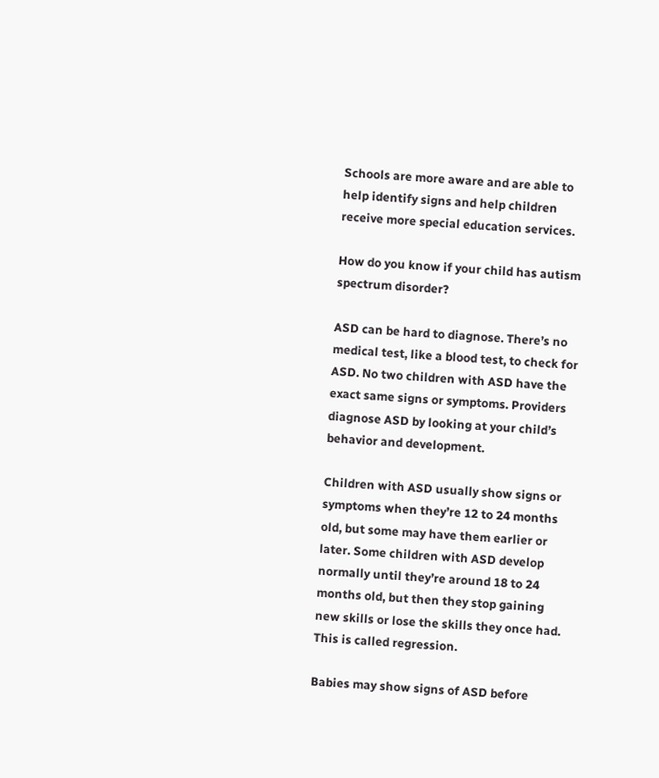Schools are more aware and are able to help identify signs and help children receive more special education services.

How do you know if your child has autism spectrum disorder?

ASD can be hard to diagnose. There’s no medical test, like a blood test, to check for ASD. No two children with ASD have the exact same signs or symptoms. Providers diagnose ASD by looking at your child’s behavior and development.

Children with ASD usually show signs or symptoms when they’re 12 to 24 months old, but some may have them earlier or later. Some children with ASD develop normally until they’re around 18 to 24 months old, but then they stop gaining new skills or lose the skills they once had. This is called regression.

Babies may show signs of ASD before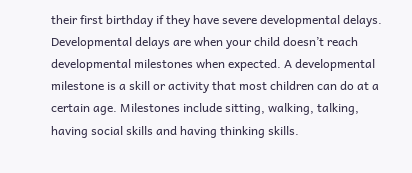their first birthday if they have severe developmental delays. Developmental delays are when your child doesn’t reach developmental milestones when expected. A developmental milestone is a skill or activity that most children can do at a certain age. Milestones include sitting, walking, talking, having social skills and having thinking skills.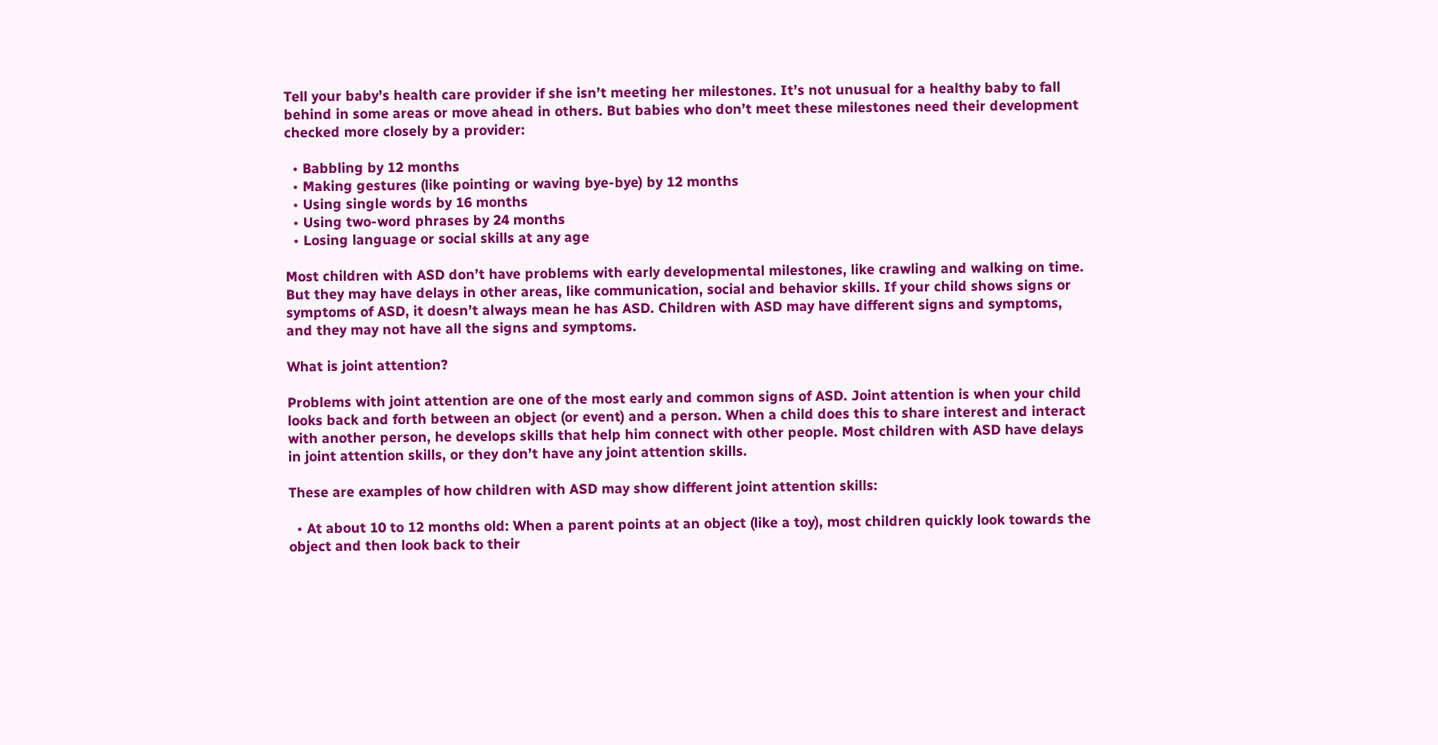Tell your baby’s health care provider if she isn’t meeting her milestones. It’s not unusual for a healthy baby to fall behind in some areas or move ahead in others. But babies who don’t meet these milestones need their development checked more closely by a provider:

  • Babbling by 12 months
  • Making gestures (like pointing or waving bye-bye) by 12 months
  • Using single words by 16 months
  • Using two-word phrases by 24 months
  • Losing language or social skills at any age

Most children with ASD don’t have problems with early developmental milestones, like crawling and walking on time. But they may have delays in other areas, like communication, social and behavior skills. If your child shows signs or symptoms of ASD, it doesn’t always mean he has ASD. Children with ASD may have different signs and symptoms, and they may not have all the signs and symptoms.

What is joint attention?

Problems with joint attention are one of the most early and common signs of ASD. Joint attention is when your child looks back and forth between an object (or event) and a person. When a child does this to share interest and interact with another person, he develops skills that help him connect with other people. Most children with ASD have delays in joint attention skills, or they don’t have any joint attention skills.

These are examples of how children with ASD may show different joint attention skills:

  • At about 10 to 12 months old: When a parent points at an object (like a toy), most children quickly look towards the object and then look back to their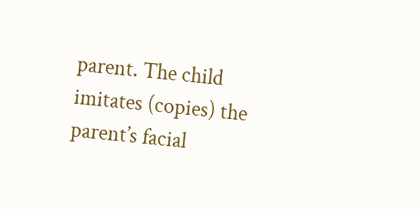parent. The child imitates (copies) the parent’s facial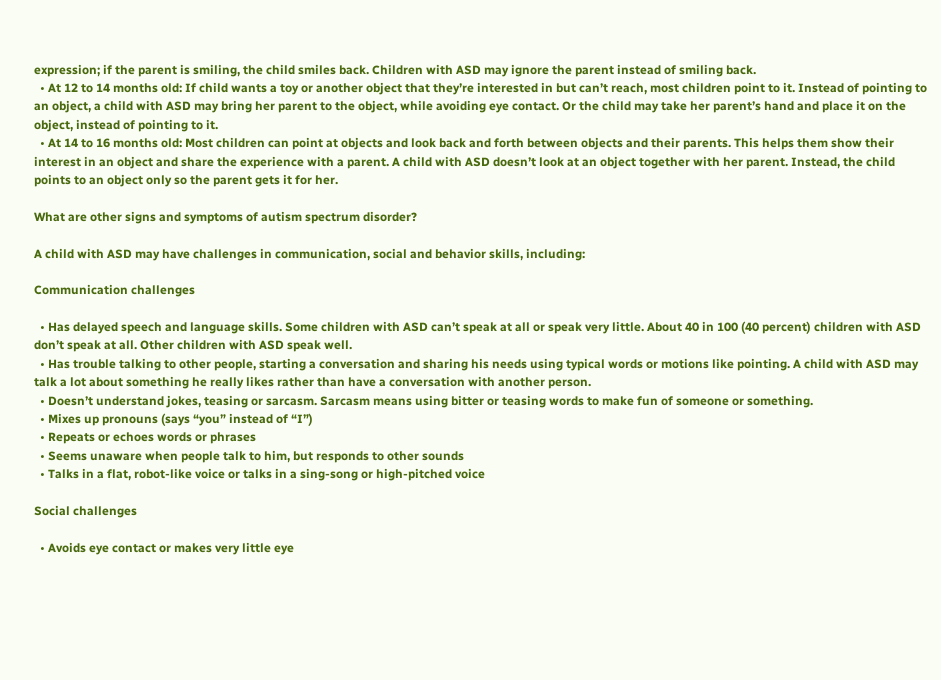expression; if the parent is smiling, the child smiles back. Children with ASD may ignore the parent instead of smiling back.
  • At 12 to 14 months old: If child wants a toy or another object that they’re interested in but can’t reach, most children point to it. Instead of pointing to an object, a child with ASD may bring her parent to the object, while avoiding eye contact. Or the child may take her parent’s hand and place it on the object, instead of pointing to it.
  • At 14 to 16 months old: Most children can point at objects and look back and forth between objects and their parents. This helps them show their interest in an object and share the experience with a parent. A child with ASD doesn’t look at an object together with her parent. Instead, the child points to an object only so the parent gets it for her.

What are other signs and symptoms of autism spectrum disorder?

A child with ASD may have challenges in communication, social and behavior skills, including:

Communication challenges

  • Has delayed speech and language skills. Some children with ASD can’t speak at all or speak very little. About 40 in 100 (40 percent) children with ASD don’t speak at all. Other children with ASD speak well.
  • Has trouble talking to other people, starting a conversation and sharing his needs using typical words or motions like pointing. A child with ASD may talk a lot about something he really likes rather than have a conversation with another person.
  • Doesn’t understand jokes, teasing or sarcasm. Sarcasm means using bitter or teasing words to make fun of someone or something.
  • Mixes up pronouns (says “you” instead of “I”)
  • Repeats or echoes words or phrases
  • Seems unaware when people talk to him, but responds to other sounds
  • Talks in a flat, robot-like voice or talks in a sing-song or high-pitched voice

Social challenges

  • Avoids eye contact or makes very little eye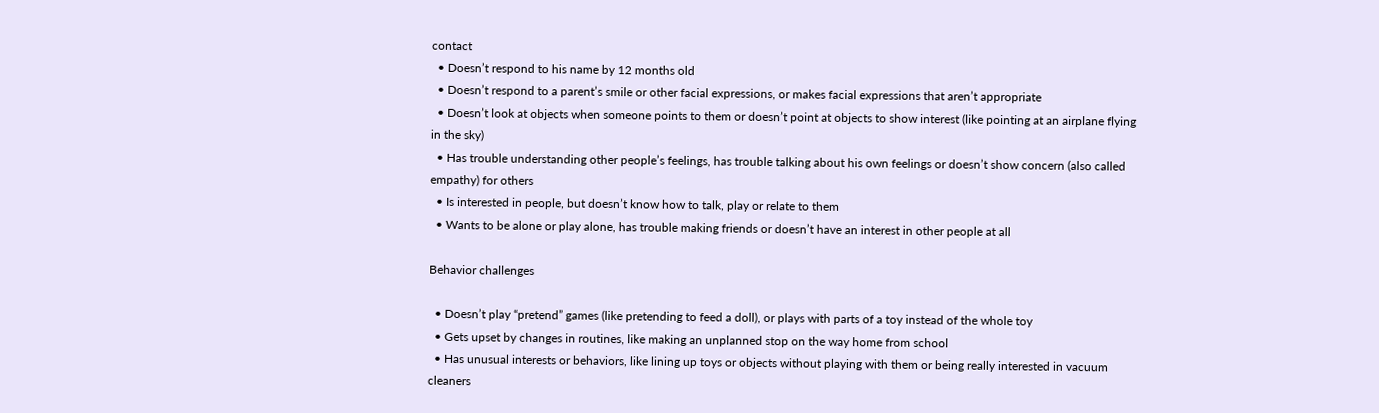contact
  • Doesn’t respond to his name by 12 months old
  • Doesn’t respond to a parent’s smile or other facial expressions, or makes facial expressions that aren’t appropriate
  • Doesn’t look at objects when someone points to them or doesn’t point at objects to show interest (like pointing at an airplane flying in the sky)
  • Has trouble understanding other people’s feelings, has trouble talking about his own feelings or doesn’t show concern (also called empathy) for others
  • Is interested in people, but doesn’t know how to talk, play or relate to them
  • Wants to be alone or play alone, has trouble making friends or doesn’t have an interest in other people at all

Behavior challenges

  • Doesn’t play “pretend” games (like pretending to feed a doll), or plays with parts of a toy instead of the whole toy
  • Gets upset by changes in routines, like making an unplanned stop on the way home from school
  • Has unusual interests or behaviors, like lining up toys or objects without playing with them or being really interested in vacuum cleaners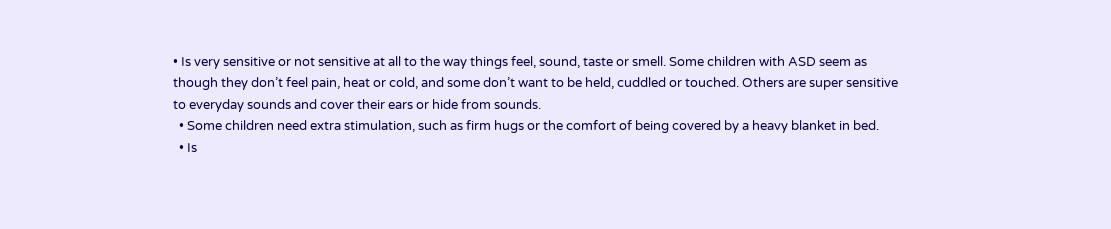• Is very sensitive or not sensitive at all to the way things feel, sound, taste or smell. Some children with ASD seem as though they don’t feel pain, heat or cold, and some don’t want to be held, cuddled or touched. Others are super sensitive to everyday sounds and cover their ears or hide from sounds.
  • Some children need extra stimulation, such as firm hugs or the comfort of being covered by a heavy blanket in bed.
  • Is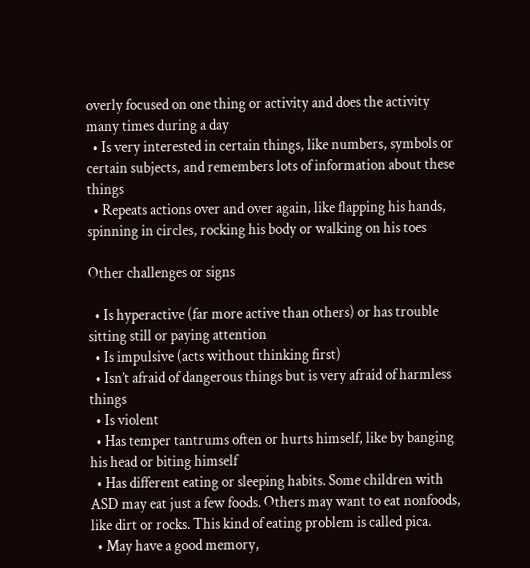overly focused on one thing or activity and does the activity many times during a day
  • Is very interested in certain things, like numbers, symbols or certain subjects, and remembers lots of information about these things
  • Repeats actions over and over again, like flapping his hands, spinning in circles, rocking his body or walking on his toes

Other challenges or signs

  • Is hyperactive (far more active than others) or has trouble sitting still or paying attention
  • Is impulsive (acts without thinking first)
  • Isn’t afraid of dangerous things but is very afraid of harmless things
  • Is violent
  • Has temper tantrums often or hurts himself, like by banging his head or biting himself
  • Has different eating or sleeping habits. Some children with ASD may eat just a few foods. Others may want to eat nonfoods, like dirt or rocks. This kind of eating problem is called pica.
  • May have a good memory,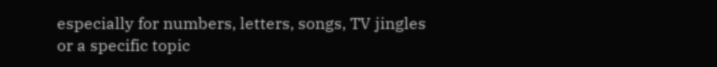especially for numbers, letters, songs, TV jingles or a specific topic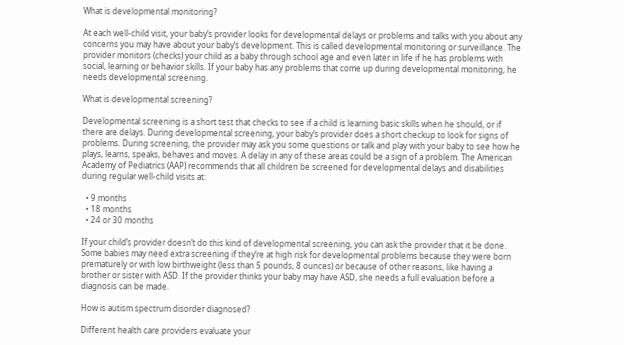What is developmental monitoring?

At each well-child visit, your baby’s provider looks for developmental delays or problems and talks with you about any concerns you may have about your baby’s development. This is called developmental monitoring or surveillance. The provider monitors (checks) your child as a baby through school age and even later in life if he has problems with social, learning or behavior skills. If your baby has any problems that come up during developmental monitoring, he needs developmental screening.

What is developmental screening?

Developmental screening is a short test that checks to see if a child is learning basic skills when he should, or if there are delays. During developmental screening, your baby’s provider does a short checkup to look for signs of problems. During screening, the provider may ask you some questions or talk and play with your baby to see how he plays, learns, speaks, behaves and moves. A delay in any of these areas could be a sign of a problem. The American Academy of Pediatrics (AAP) recommends that all children be screened for developmental delays and disabilities during regular well-child visits at:

  • 9 months
  • 18 months
  • 24 or 30 months

If your child’s provider doesn’t do this kind of developmental screening, you can ask the provider that it be done. Some babies may need extra screening if they’re at high risk for developmental problems because they were born prematurely or with low birthweight (less than 5 pounds, 8 ounces) or because of other reasons, like having a brother or sister with ASD. If the provider thinks your baby may have ASD, she needs a full evaluation before a diagnosis can be made.

How is autism spectrum disorder diagnosed?

Different health care providers evaluate your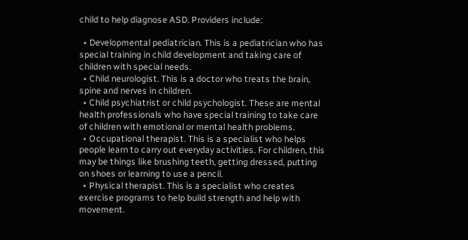child to help diagnose ASD. Providers include:

  • Developmental pediatrician. This is a pediatrician who has special training in child development and taking care of children with special needs.
  • Child neurologist. This is a doctor who treats the brain, spine and nerves in children.
  • Child psychiatrist or child psychologist. These are mental health professionals who have special training to take care of children with emotional or mental health problems.
  • Occupational therapist. This is a specialist who helps people learn to carry out everyday activities. For children, this may be things like brushing teeth, getting dressed, putting on shoes or learning to use a pencil.
  • Physical therapist. This is a specialist who creates exercise programs to help build strength and help with movement.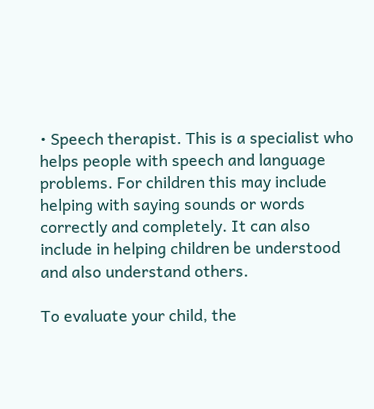• Speech therapist. This is a specialist who helps people with speech and language problems. For children this may include helping with saying sounds or words correctly and completely. It can also include in helping children be understood and also understand others.

To evaluate your child, the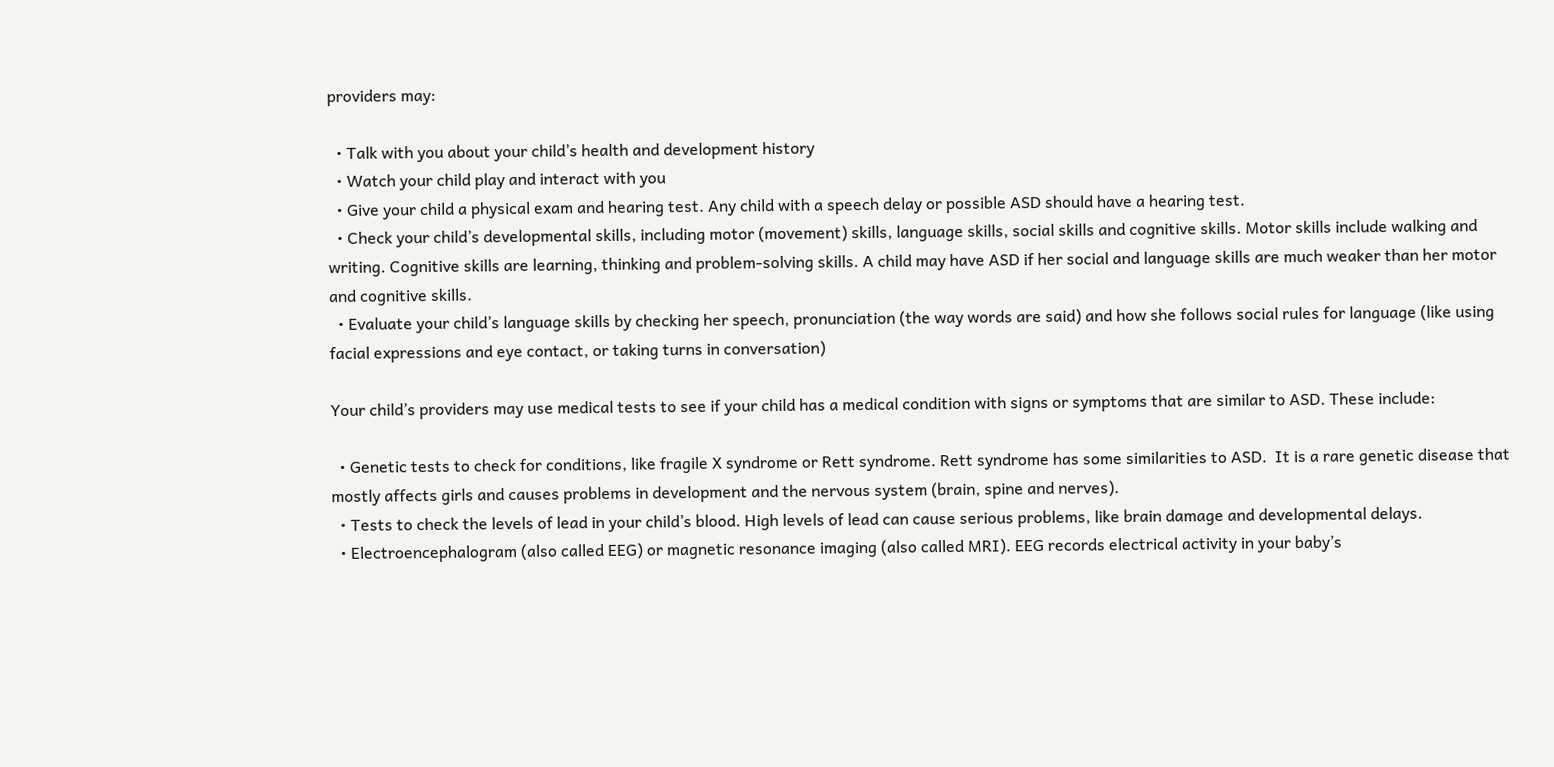providers may:

  • Talk with you about your child’s health and development history
  • Watch your child play and interact with you
  • Give your child a physical exam and hearing test. Any child with a speech delay or possible ASD should have a hearing test.
  • Check your child’s developmental skills, including motor (movement) skills, language skills, social skills and cognitive skills. Motor skills include walking and writing. Cognitive skills are learning, thinking and problem-solving skills. A child may have ASD if her social and language skills are much weaker than her motor and cognitive skills.
  • Evaluate your child’s language skills by checking her speech, pronunciation (the way words are said) and how she follows social rules for language (like using facial expressions and eye contact, or taking turns in conversation)

Your child’s providers may use medical tests to see if your child has a medical condition with signs or symptoms that are similar to ASD. These include:

  • Genetic tests to check for conditions, like fragile X syndrome or Rett syndrome. Rett syndrome has some similarities to ASD.  It is a rare genetic disease that mostly affects girls and causes problems in development and the nervous system (brain, spine and nerves).
  • Tests to check the levels of lead in your child’s blood. High levels of lead can cause serious problems, like brain damage and developmental delays.
  • Electroencephalogram (also called EEG) or magnetic resonance imaging (also called MRI). EEG records electrical activity in your baby’s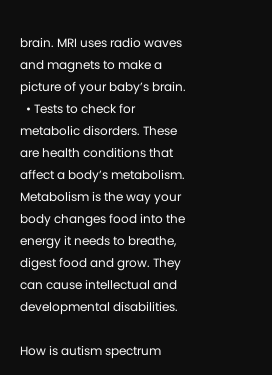brain. MRI uses radio waves and magnets to make a picture of your baby’s brain.
  • Tests to check for metabolic disorders. These are health conditions that affect a body’s metabolism. Metabolism is the way your body changes food into the energy it needs to breathe, digest food and grow. They can cause intellectual and developmental disabilities.

How is autism spectrum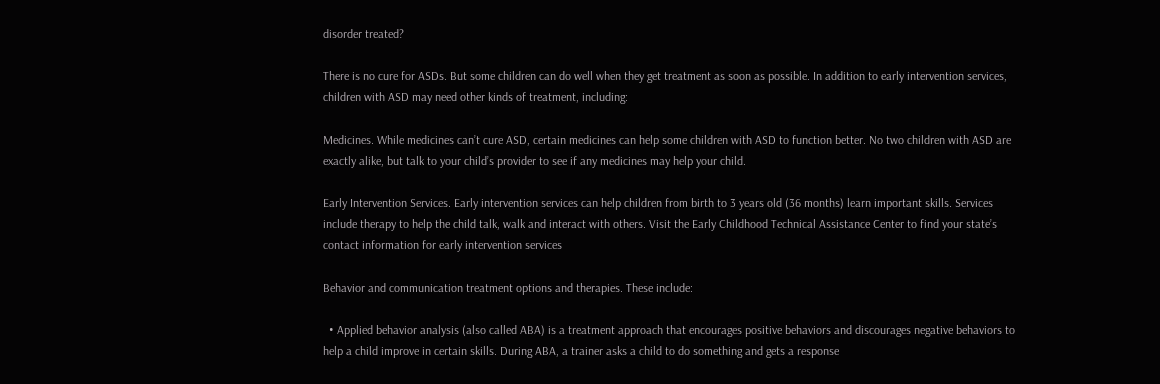disorder treated?

There is no cure for ASDs. But some children can do well when they get treatment as soon as possible. In addition to early intervention services, children with ASD may need other kinds of treatment, including:

Medicines. While medicines can’t cure ASD, certain medicines can help some children with ASD to function better. No two children with ASD are exactly alike, but talk to your child’s provider to see if any medicines may help your child.

Early Intervention Services. Early intervention services can help children from birth to 3 years old (36 months) learn important skills. Services include therapy to help the child talk, walk and interact with others. Visit the Early Childhood Technical Assistance Center to find your state’s contact information for early intervention services

Behavior and communication treatment options and therapies. These include:

  • Applied behavior analysis (also called ABA) is a treatment approach that encourages positive behaviors and discourages negative behaviors to help a child improve in certain skills. During ABA, a trainer asks a child to do something and gets a response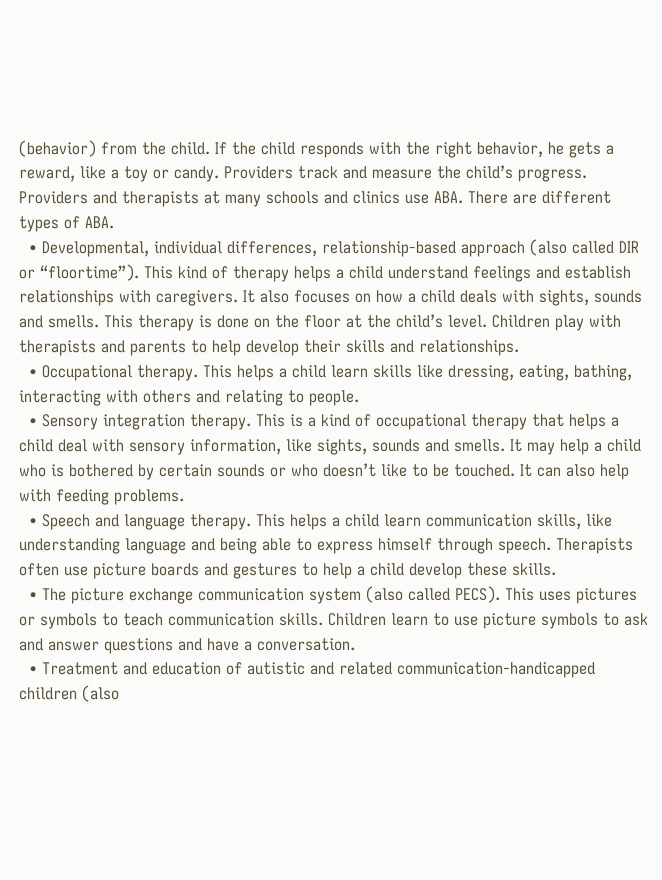(behavior) from the child. If the child responds with the right behavior, he gets a reward, like a toy or candy. Providers track and measure the child’s progress. Providers and therapists at many schools and clinics use ABA. There are different types of ABA.
  • Developmental, individual differences, relationship-based approach (also called DIR or “floortime”). This kind of therapy helps a child understand feelings and establish relationships with caregivers. It also focuses on how a child deals with sights, sounds and smells. This therapy is done on the floor at the child’s level. Children play with therapists and parents to help develop their skills and relationships.
  • Occupational therapy. This helps a child learn skills like dressing, eating, bathing, interacting with others and relating to people.
  • Sensory integration therapy. This is a kind of occupational therapy that helps a child deal with sensory information, like sights, sounds and smells. It may help a child who is bothered by certain sounds or who doesn’t like to be touched. It can also help with feeding problems.
  • Speech and language therapy. This helps a child learn communication skills, like understanding language and being able to express himself through speech. Therapists often use picture boards and gestures to help a child develop these skills.
  • The picture exchange communication system (also called PECS). This uses pictures or symbols to teach communication skills. Children learn to use picture symbols to ask and answer questions and have a conversation.
  • Treatment and education of autistic and related communication-handicapped children (also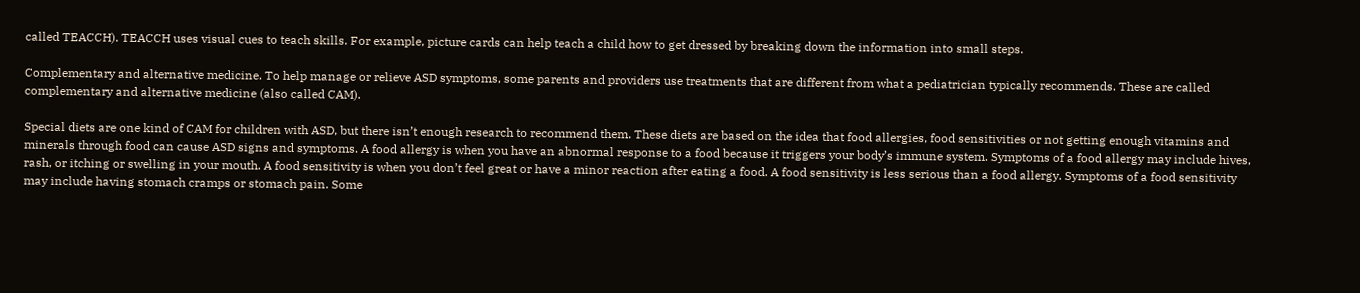called TEACCH). TEACCH uses visual cues to teach skills. For example, picture cards can help teach a child how to get dressed by breaking down the information into small steps.

Complementary and alternative medicine. To help manage or relieve ASD symptoms, some parents and providers use treatments that are different from what a pediatrician typically recommends. These are called complementary and alternative medicine (also called CAM).

Special diets are one kind of CAM for children with ASD, but there isn’t enough research to recommend them. These diets are based on the idea that food allergies, food sensitivities or not getting enough vitamins and minerals through food can cause ASD signs and symptoms. A food allergy is when you have an abnormal response to a food because it triggers your body’s immune system. Symptoms of a food allergy may include hives, rash, or itching or swelling in your mouth. A food sensitivity is when you don’t feel great or have a minor reaction after eating a food. A food sensitivity is less serious than a food allergy. Symptoms of a food sensitivity may include having stomach cramps or stomach pain. Some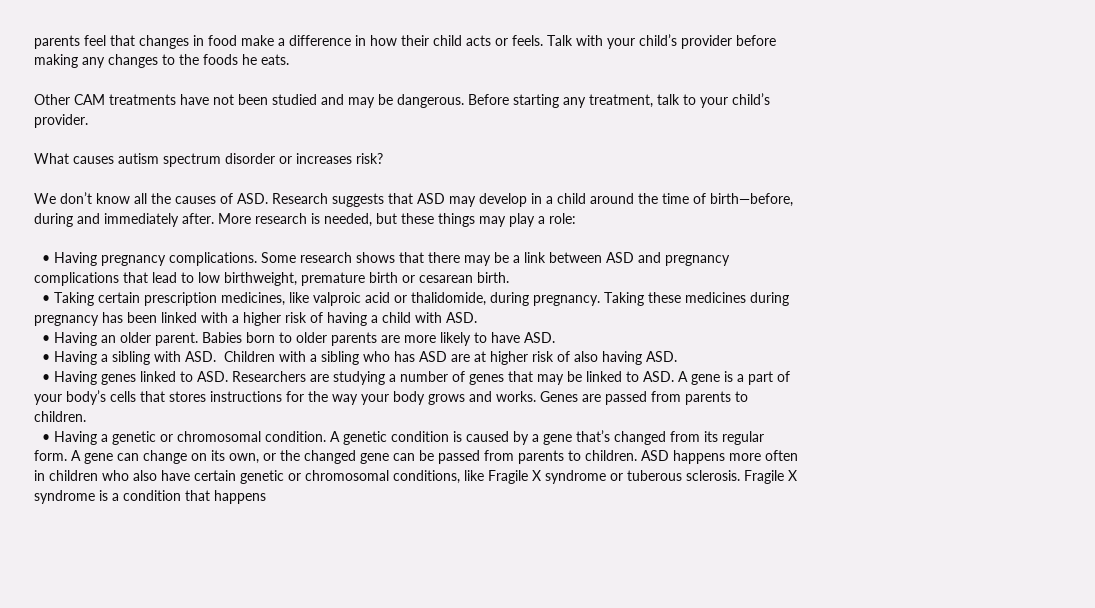parents feel that changes in food make a difference in how their child acts or feels. Talk with your child’s provider before making any changes to the foods he eats.

Other CAM treatments have not been studied and may be dangerous. Before starting any treatment, talk to your child’s provider.

What causes autism spectrum disorder or increases risk?

We don’t know all the causes of ASD. Research suggests that ASD may develop in a child around the time of birth—before, during and immediately after. More research is needed, but these things may play a role:

  • Having pregnancy complications. Some research shows that there may be a link between ASD and pregnancy complications that lead to low birthweight, premature birth or cesarean birth.
  • Taking certain prescription medicines, like valproic acid or thalidomide, during pregnancy. Taking these medicines during pregnancy has been linked with a higher risk of having a child with ASD.
  • Having an older parent. Babies born to older parents are more likely to have ASD.
  • Having a sibling with ASD.  Children with a sibling who has ASD are at higher risk of also having ASD.
  • Having genes linked to ASD. Researchers are studying a number of genes that may be linked to ASD. A gene is a part of your body’s cells that stores instructions for the way your body grows and works. Genes are passed from parents to children.
  • Having a genetic or chromosomal condition. A genetic condition is caused by a gene that’s changed from its regular form. A gene can change on its own, or the changed gene can be passed from parents to children. ASD happens more often in children who also have certain genetic or chromosomal conditions, like Fragile X syndrome or tuberous sclerosis. Fragile X syndrome is a condition that happens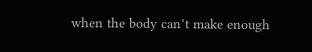when the body can’t make enough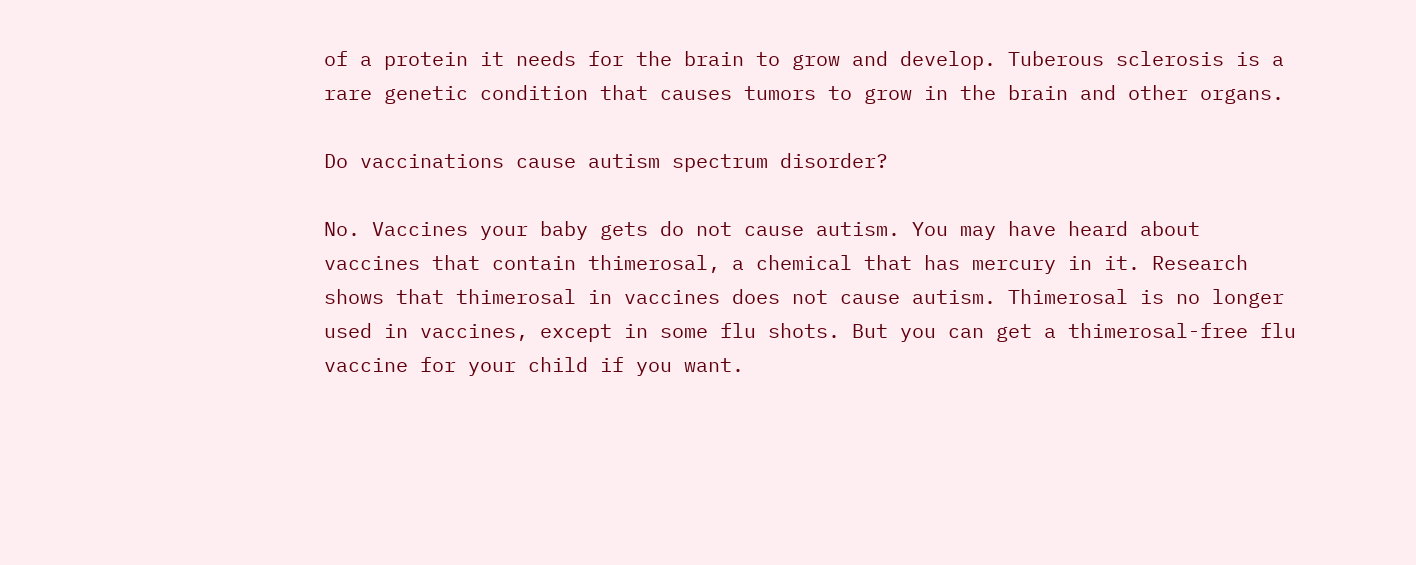of a protein it needs for the brain to grow and develop. Tuberous sclerosis is a rare genetic condition that causes tumors to grow in the brain and other organs.

Do vaccinations cause autism spectrum disorder?

No. Vaccines your baby gets do not cause autism. You may have heard about vaccines that contain thimerosal, a chemical that has mercury in it. Research shows that thimerosal in vaccines does not cause autism. Thimerosal is no longer used in vaccines, except in some flu shots. But you can get a thimerosal-free flu vaccine for your child if you want.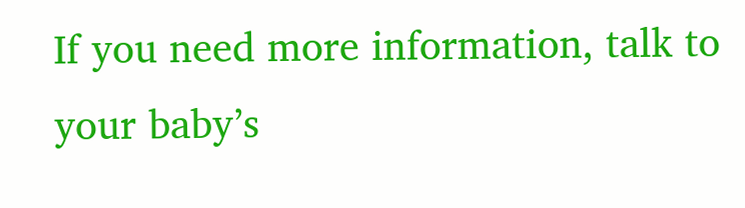If you need more information, talk to your baby’s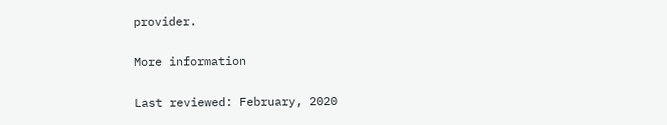provider.

More information

Last reviewed: February, 2020